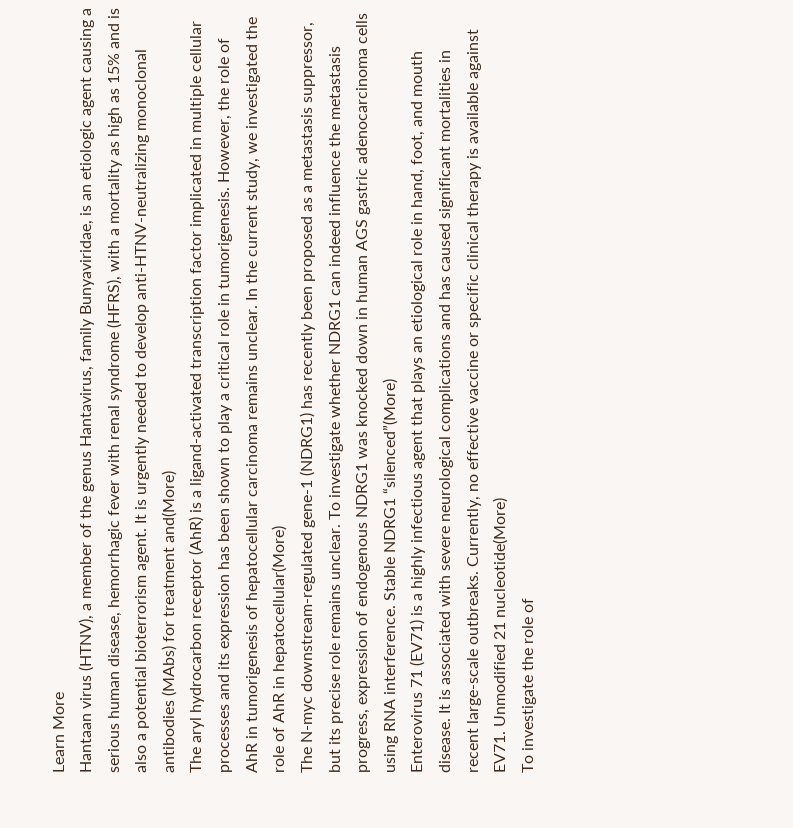Learn More
Hantaan virus (HTNV), a member of the genus Hantavirus, family Bunyaviridae, is an etiologic agent causing a serious human disease, hemorrhagic fever with renal syndrome (HFRS), with a mortality as high as 15% and is also a potential bioterrorism agent. It is urgently needed to develop anti-HTNV-neutralizing monoclonal antibodies (MAbs) for treatment and(More)
The aryl hydrocarbon receptor (AhR) is a ligand-activated transcription factor implicated in multiple cellular processes and its expression has been shown to play a critical role in tumorigenesis. However, the role of AhR in tumorigenesis of hepatocellular carcinoma remains unclear. In the current study, we investigated the role of AhR in hepatocellular(More)
The N-myc downstream-regulated gene-1 (NDRG1) has recently been proposed as a metastasis suppressor, but its precise role remains unclear. To investigate whether NDRG1 can indeed influence the metastasis progress, expression of endogenous NDRG1 was knocked down in human AGS gastric adenocarcinoma cells using RNA interference. Stable NDRG1 “silenced”(More)
Enterovirus 71 (EV71) is a highly infectious agent that plays an etiological role in hand, foot, and mouth disease. It is associated with severe neurological complications and has caused significant mortalities in recent large-scale outbreaks. Currently, no effective vaccine or specific clinical therapy is available against EV71. Unmodified 21 nucleotide(More)
To investigate the role of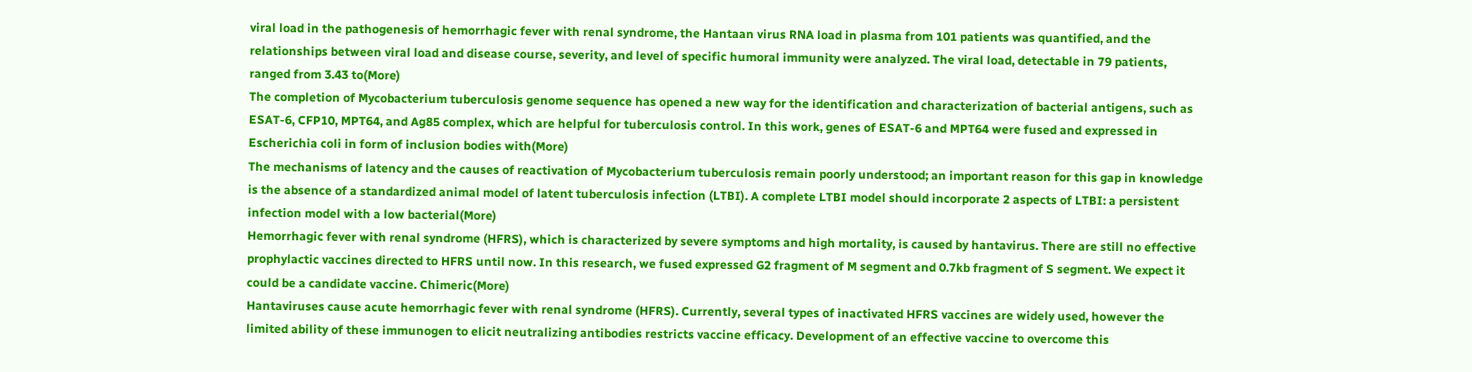viral load in the pathogenesis of hemorrhagic fever with renal syndrome, the Hantaan virus RNA load in plasma from 101 patients was quantified, and the relationships between viral load and disease course, severity, and level of specific humoral immunity were analyzed. The viral load, detectable in 79 patients, ranged from 3.43 to(More)
The completion of Mycobacterium tuberculosis genome sequence has opened a new way for the identification and characterization of bacterial antigens, such as ESAT-6, CFP10, MPT64, and Ag85 complex, which are helpful for tuberculosis control. In this work, genes of ESAT-6 and MPT64 were fused and expressed in Escherichia coli in form of inclusion bodies with(More)
The mechanisms of latency and the causes of reactivation of Mycobacterium tuberculosis remain poorly understood; an important reason for this gap in knowledge is the absence of a standardized animal model of latent tuberculosis infection (LTBI). A complete LTBI model should incorporate 2 aspects of LTBI: a persistent infection model with a low bacterial(More)
Hemorrhagic fever with renal syndrome (HFRS), which is characterized by severe symptoms and high mortality, is caused by hantavirus. There are still no effective prophylactic vaccines directed to HFRS until now. In this research, we fused expressed G2 fragment of M segment and 0.7kb fragment of S segment. We expect it could be a candidate vaccine. Chimeric(More)
Hantaviruses cause acute hemorrhagic fever with renal syndrome (HFRS). Currently, several types of inactivated HFRS vaccines are widely used, however the limited ability of these immunogen to elicit neutralizing antibodies restricts vaccine efficacy. Development of an effective vaccine to overcome this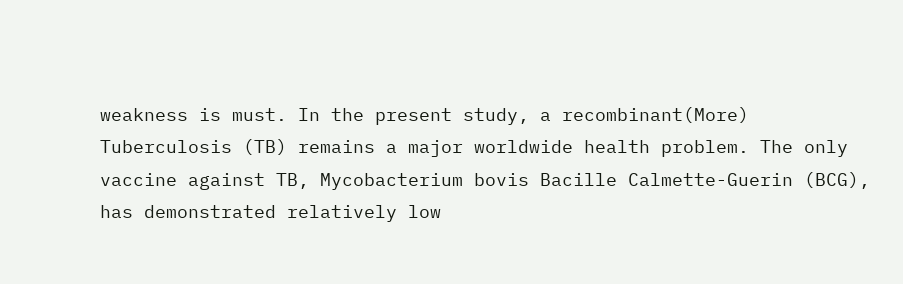weakness is must. In the present study, a recombinant(More)
Tuberculosis (TB) remains a major worldwide health problem. The only vaccine against TB, Mycobacterium bovis Bacille Calmette-Guerin (BCG), has demonstrated relatively low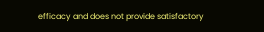efficacy and does not provide satisfactory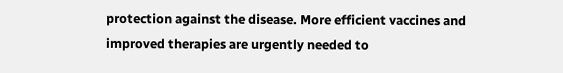protection against the disease. More efficient vaccines and improved therapies are urgently needed to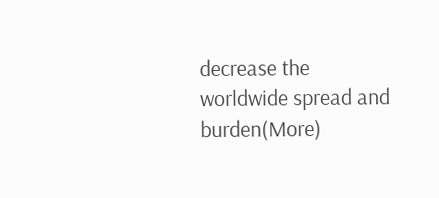decrease the worldwide spread and burden(More)